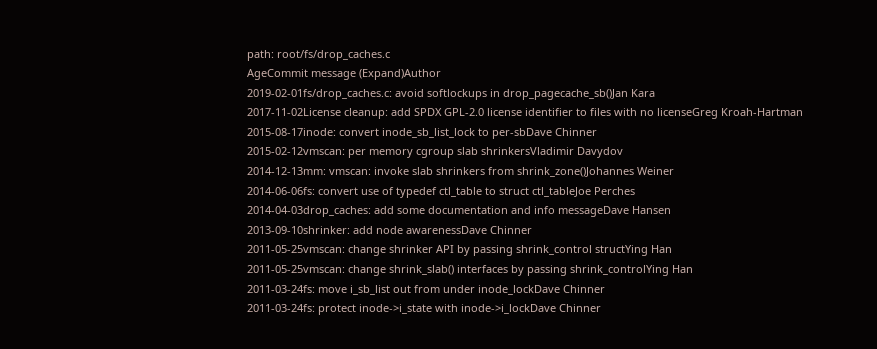path: root/fs/drop_caches.c
AgeCommit message (Expand)Author
2019-02-01fs/drop_caches.c: avoid softlockups in drop_pagecache_sb()Jan Kara
2017-11-02License cleanup: add SPDX GPL-2.0 license identifier to files with no licenseGreg Kroah-Hartman
2015-08-17inode: convert inode_sb_list_lock to per-sbDave Chinner
2015-02-12vmscan: per memory cgroup slab shrinkersVladimir Davydov
2014-12-13mm: vmscan: invoke slab shrinkers from shrink_zone()Johannes Weiner
2014-06-06fs: convert use of typedef ctl_table to struct ctl_tableJoe Perches
2014-04-03drop_caches: add some documentation and info messageDave Hansen
2013-09-10shrinker: add node awarenessDave Chinner
2011-05-25vmscan: change shrinker API by passing shrink_control structYing Han
2011-05-25vmscan: change shrink_slab() interfaces by passing shrink_controlYing Han
2011-03-24fs: move i_sb_list out from under inode_lockDave Chinner
2011-03-24fs: protect inode->i_state with inode->i_lockDave Chinner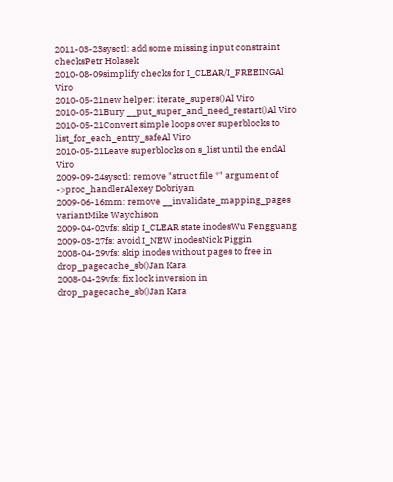2011-03-23sysctl: add some missing input constraint checksPetr Holasek
2010-08-09simplify checks for I_CLEAR/I_FREEINGAl Viro
2010-05-21new helper: iterate_supers()Al Viro
2010-05-21Bury __put_super_and_need_restart()Al Viro
2010-05-21Convert simple loops over superblocks to list_for_each_entry_safeAl Viro
2010-05-21Leave superblocks on s_list until the endAl Viro
2009-09-24sysctl: remove "struct file *" argument of ->proc_handlerAlexey Dobriyan
2009-06-16mm: remove __invalidate_mapping_pages variantMike Waychison
2009-04-02vfs: skip I_CLEAR state inodesWu Fengguang
2009-03-27fs: avoid I_NEW inodesNick Piggin
2008-04-29vfs: skip inodes without pages to free in drop_pagecache_sb()Jan Kara
2008-04-29vfs: fix lock inversion in drop_pagecache_sb()Jan Kara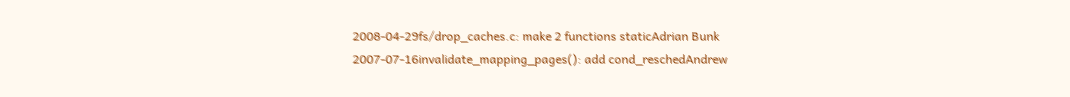2008-04-29fs/drop_caches.c: make 2 functions staticAdrian Bunk
2007-07-16invalidate_mapping_pages(): add cond_reschedAndrew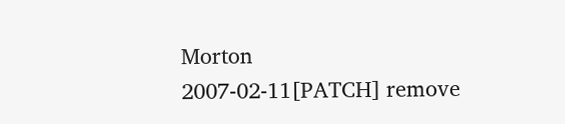Morton
2007-02-11[PATCH] remove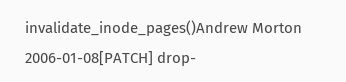invalidate_inode_pages()Andrew Morton
2006-01-08[PATCH] drop-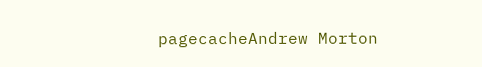pagecacheAndrew Morton